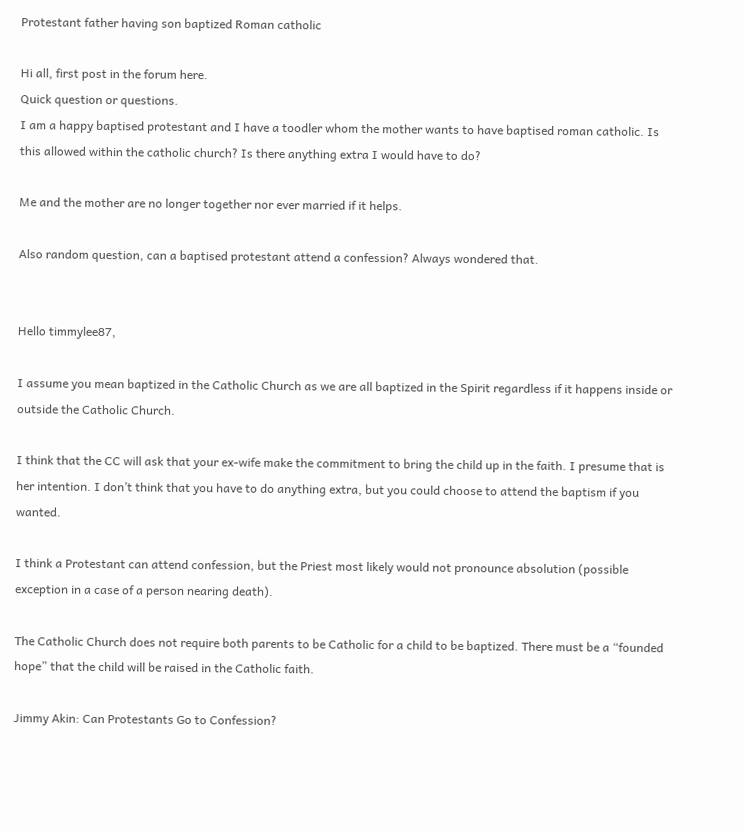Protestant father having son baptized Roman catholic

Hi all, first post in the forum here.
Quick question or questions.
I am a happy baptised protestant and I have a toodler whom the mother wants to have baptised roman catholic. Is this allowed within the catholic church? Is there anything extra I would have to do?

Me and the mother are no longer together nor ever married if it helps.

Also random question, can a baptised protestant attend a confession? Always wondered that.


Hello timmylee87,

I assume you mean baptized in the Catholic Church as we are all baptized in the Spirit regardless if it happens inside or outside the Catholic Church.

I think that the CC will ask that your ex-wife make the commitment to bring the child up in the faith. I presume that is her intention. I don’t think that you have to do anything extra, but you could choose to attend the baptism if you wanted.

I think a Protestant can attend confession, but the Priest most likely would not pronounce absolution (possible exception in a case of a person nearing death).

The Catholic Church does not require both parents to be Catholic for a child to be baptized. There must be a “founded hope” that the child will be raised in the Catholic faith.

Jimmy Akin: Can Protestants Go to Confession?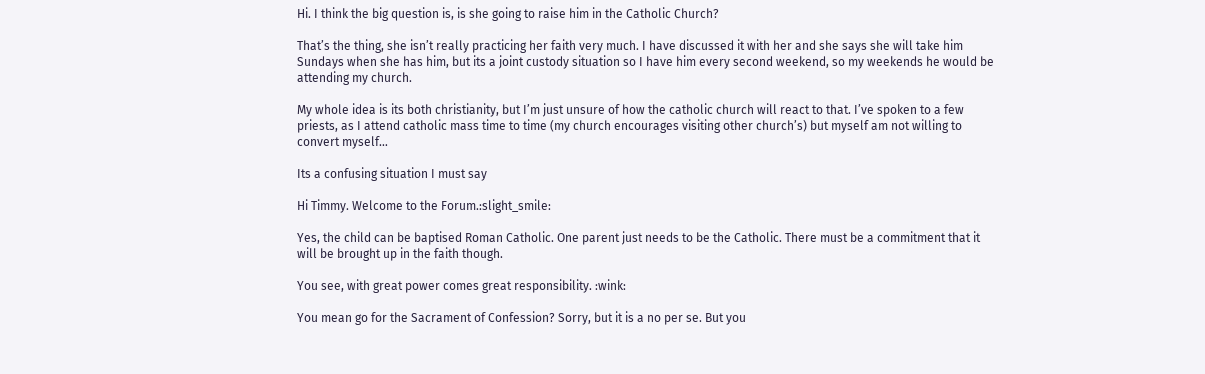Hi. I think the big question is, is she going to raise him in the Catholic Church?

That’s the thing, she isn’t really practicing her faith very much. I have discussed it with her and she says she will take him Sundays when she has him, but its a joint custody situation so I have him every second weekend, so my weekends he would be attending my church.

My whole idea is its both christianity, but I’m just unsure of how the catholic church will react to that. I’ve spoken to a few priests, as I attend catholic mass time to time (my church encourages visiting other church’s) but myself am not willing to convert myself…

Its a confusing situation I must say

Hi Timmy. Welcome to the Forum.:slight_smile:

Yes, the child can be baptised Roman Catholic. One parent just needs to be the Catholic. There must be a commitment that it will be brought up in the faith though.

You see, with great power comes great responsibility. :wink:

You mean go for the Sacrament of Confession? Sorry, but it is a no per se. But you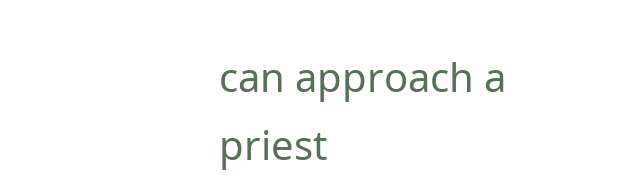can approach a priest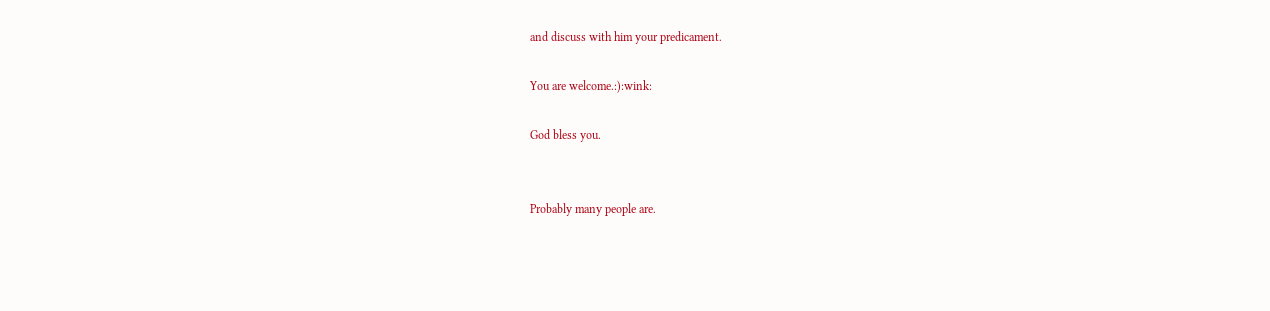and discuss with him your predicament.

You are welcome.:):wink:

God bless you.


Probably many people are.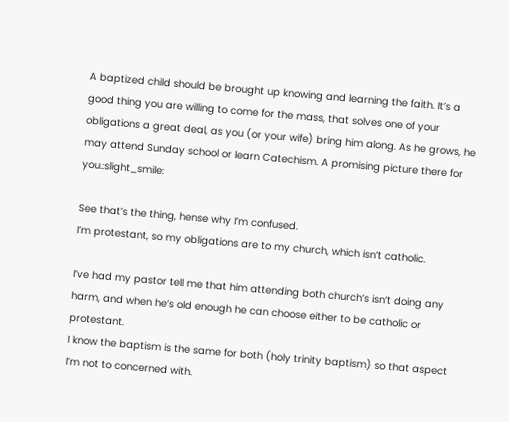A baptized child should be brought up knowing and learning the faith. It’s a good thing you are willing to come for the mass, that solves one of your obligations a great deal, as you (or your wife) bring him along. As he grows, he may attend Sunday school or learn Catechism. A promising picture there for you.:slight_smile:

See that’s the thing, hense why I’m confused.
I’m protestant, so my obligations are to my church, which isn’t catholic.

I’ve had my pastor tell me that him attending both church’s isn’t doing any harm, and when he’s old enough he can choose either to be catholic or protestant.
I know the baptism is the same for both (holy trinity baptism) so that aspect I’m not to concerned with.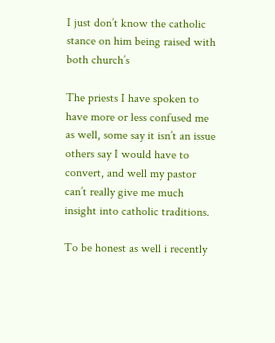I just don’t know the catholic stance on him being raised with both church’s

The priests I have spoken to have more or less confused me as well, some say it isn’t an issue others say I would have to convert, and well my pastor can’t really give me much insight into catholic traditions.

To be honest as well i recently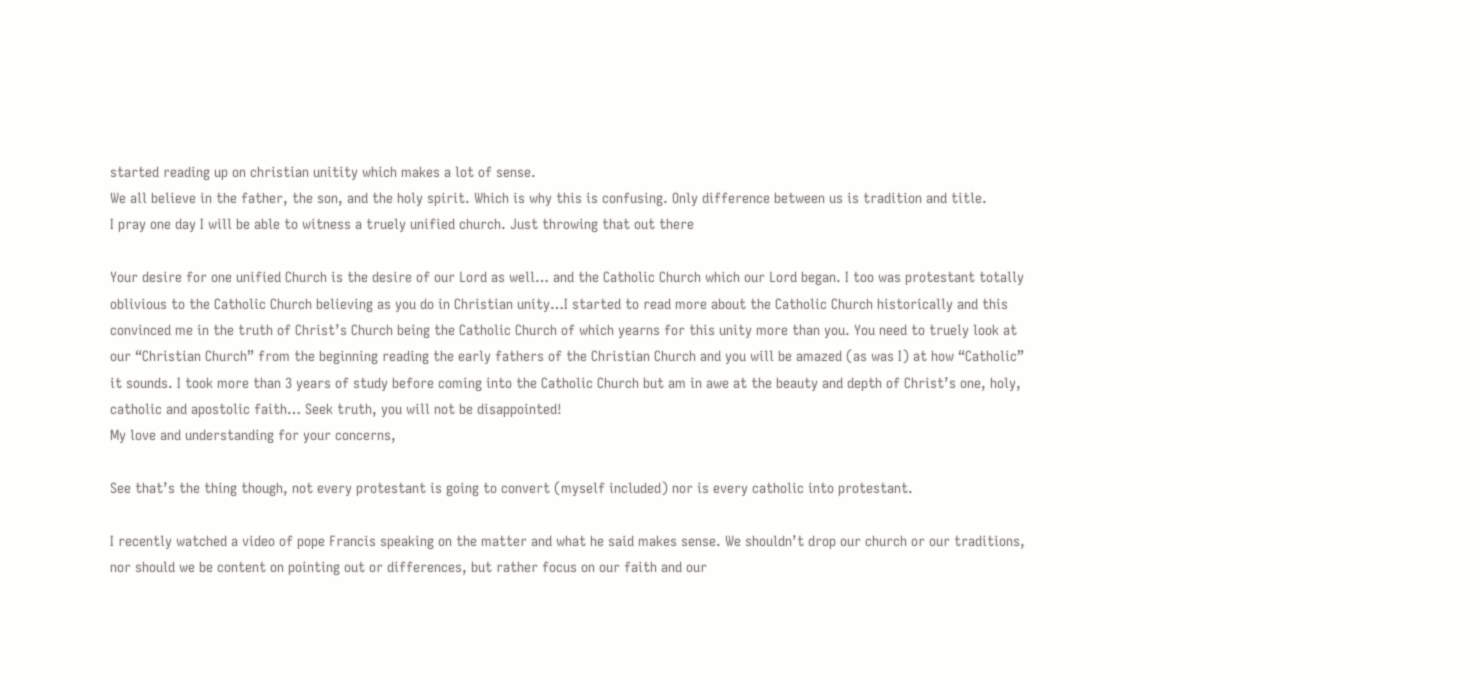started reading up on christian unitity which makes a lot of sense.
We all believe in the father, the son, and the holy spirit. Which is why this is confusing. Only difference between us is tradition and title.
I pray one day I will be able to witness a truely unified church. Just throwing that out there

Your desire for one unified Church is the desire of our Lord as well… and the Catholic Church which our Lord began. I too was protestant totally oblivious to the Catholic Church believing as you do in Christian unity…I started to read more about the Catholic Church historically and this convinced me in the truth of Christ’s Church being the Catholic Church of which yearns for this unity more than you. You need to truely look at our “Christian Church” from the beginning reading the early fathers of the Christian Church and you will be amazed (as was I) at how “Catholic” it sounds. I took more than 3 years of study before coming into the Catholic Church but am in awe at the beauty and depth of Christ’s one, holy, catholic and apostolic faith… Seek truth, you will not be disappointed!
My love and understanding for your concerns,

See that’s the thing though, not every protestant is going to convert (myself included) nor is every catholic into protestant.

I recently watched a video of pope Francis speaking on the matter and what he said makes sense. We shouldn’t drop our church or our traditions, nor should we be content on pointing out or differences, but rather focus on our faith and our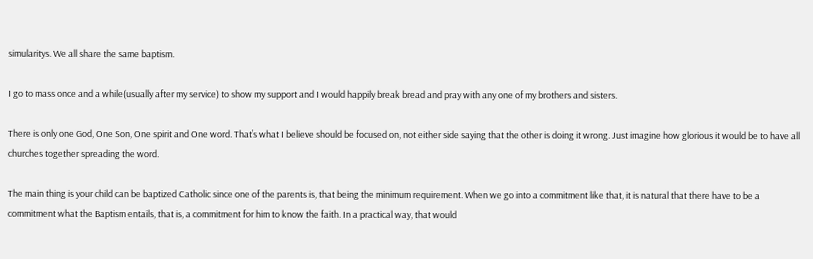simularitys. We all share the same baptism.

I go to mass once and a while(usually after my service) to show my support and I would happily break bread and pray with any one of my brothers and sisters.

There is only one God, One Son, One spirit and One word. That’s what I believe should be focused on, not either side saying that the other is doing it wrong. Just imagine how glorious it would be to have all churches together spreading the word.

The main thing is your child can be baptized Catholic since one of the parents is, that being the minimum requirement. When we go into a commitment like that, it is natural that there have to be a commitment what the Baptism entails, that is, a commitment for him to know the faith. In a practical way, that would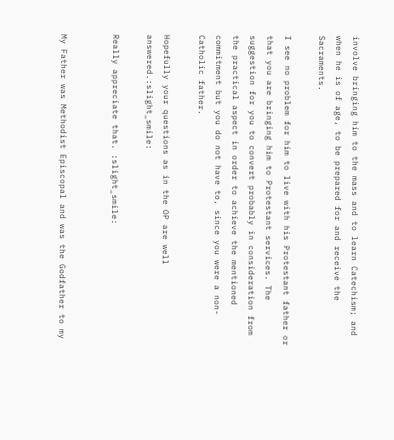involve bringing him to the mass and to learn Catechism; and when he is of age, to be prepared for and receive the Sacraments.

I see no problem for him to live with his Protestant father or that you are bringing him to Protestant services. The suggestion for you to convert probably in consideration from the practical aspect in order to achieve the mentioned commitment but you do not have to, since you were a non-Catholic father.

Hopefully your questions as in the OP are well answered.:slight_smile:

Really appreciate that. :slight_smile:


My Father was Methodist Episcopal and was the Godfather to my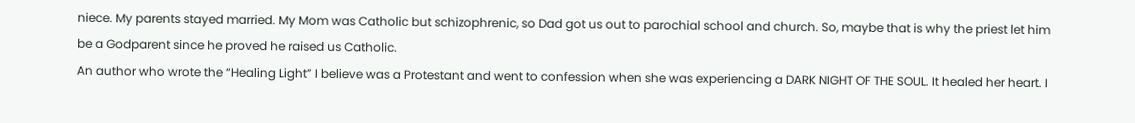niece. My parents stayed married. My Mom was Catholic but schizophrenic, so Dad got us out to parochial school and church. So, maybe that is why the priest let him be a Godparent since he proved he raised us Catholic.
An author who wrote the “Healing Light” I believe was a Protestant and went to confession when she was experiencing a DARK NIGHT OF THE SOUL. It healed her heart. I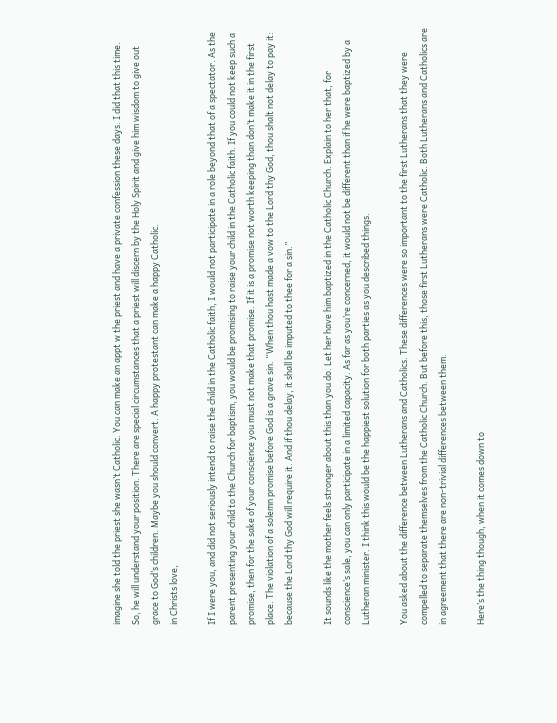imagine she told the priest she wasn’t Catholic. You can make an appt w the priest and have a private confession these days. I did that this time. So, he will understand your position. There are special circumstances that a priest will discern by the Holy Spirit and give him wisdom to give out grace to God’s children. Maybe you should convert. A happy protestant can make a happy Catholic.
in Christs love,

If I were you, and did not seriously intend to raise the child in the Catholic faith, I would not participate in a role beyond that of a spectator. As the parent presenting your child to the Church for baptism, you would be promising to raise your child in the Catholic faith. If you could not keep such a promise, then for the sake of your conscience you must not make that promise. If it is a promise not worth keeping than don’t make it in the first place. The violation of a solemn promise before God is a grave sin. “When thou hast made a vow to the Lord thy God, thou shalt not delay to pay it: because the Lord thy God will require it. And if thou delay, it shall be imputed to thee for a sin.”

It sounds like the mother feels stronger about this than you do. Let her have him baptized in the Catholic Church. Explain to her that, for conscience’s sale, you can only participate in a limited capacity. As far as you’re concerned, it would not be different than if he were baptized by a Lutheran minister. I think this would be the happiest solution for both parties as you described things.

You asked about the difference between Lutherans and Catholics. These differences were so important to the first Lutherans that they were compelled to separate themselves from the Catholic Church. But before this, those first Lutherans were Catholic. Both Lutherans and Catholics are in agreement that there are non-trivial differences between them.

Here’s the thing though, when it comes down to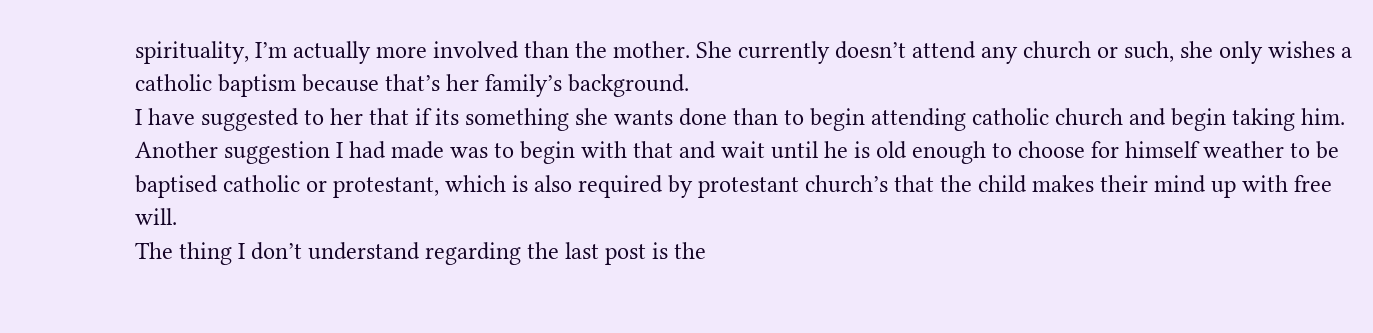spirituality, I’m actually more involved than the mother. She currently doesn’t attend any church or such, she only wishes a catholic baptism because that’s her family’s background.
I have suggested to her that if its something she wants done than to begin attending catholic church and begin taking him. Another suggestion I had made was to begin with that and wait until he is old enough to choose for himself weather to be baptised catholic or protestant, which is also required by protestant church’s that the child makes their mind up with free will.
The thing I don’t understand regarding the last post is the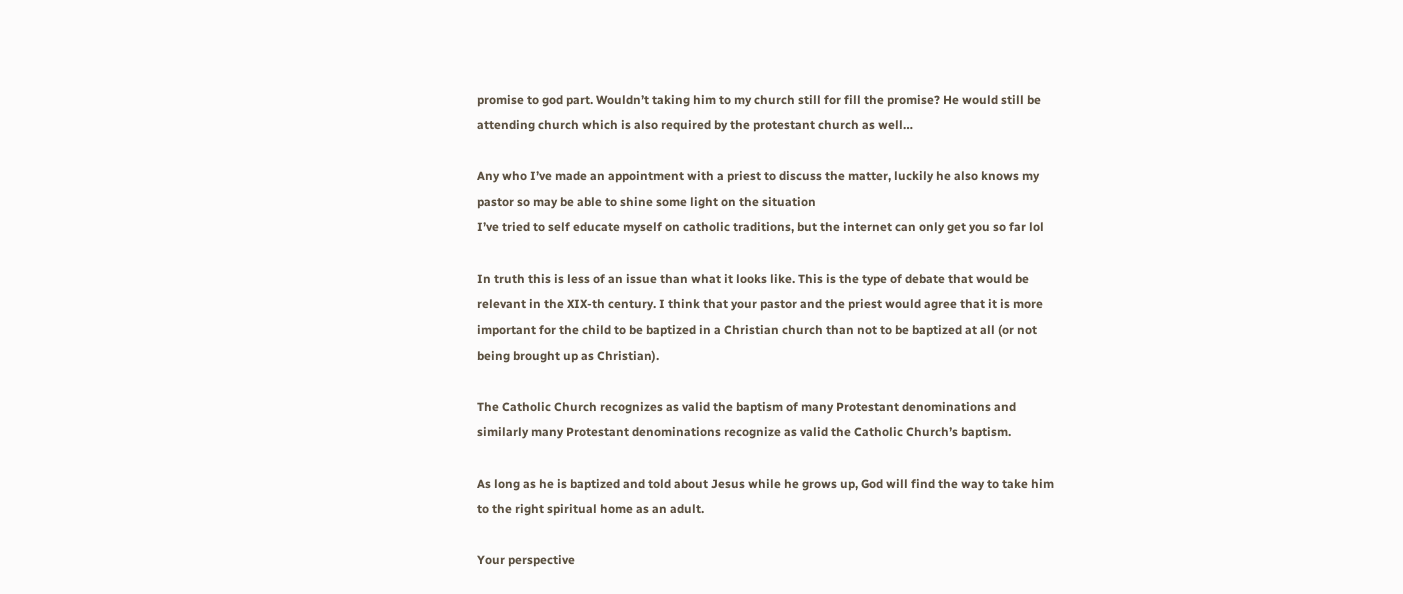promise to god part. Wouldn’t taking him to my church still for fill the promise? He would still be attending church which is also required by the protestant church as well…

Any who I’ve made an appointment with a priest to discuss the matter, luckily he also knows my pastor so may be able to shine some light on the situation
I’ve tried to self educate myself on catholic traditions, but the internet can only get you so far lol

In truth this is less of an issue than what it looks like. This is the type of debate that would be relevant in the XIX-th century. I think that your pastor and the priest would agree that it is more important for the child to be baptized in a Christian church than not to be baptized at all (or not being brought up as Christian).

The Catholic Church recognizes as valid the baptism of many Protestant denominations and similarly many Protestant denominations recognize as valid the Catholic Church’s baptism.

As long as he is baptized and told about Jesus while he grows up, God will find the way to take him to the right spiritual home as an adult.

Your perspective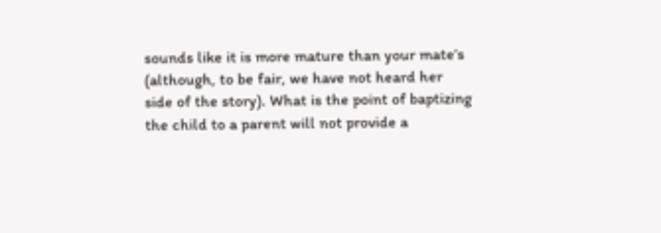sounds like it is more mature than your mate’s (although, to be fair, we have not heard her side of the story). What is the point of baptizing the child to a parent will not provide a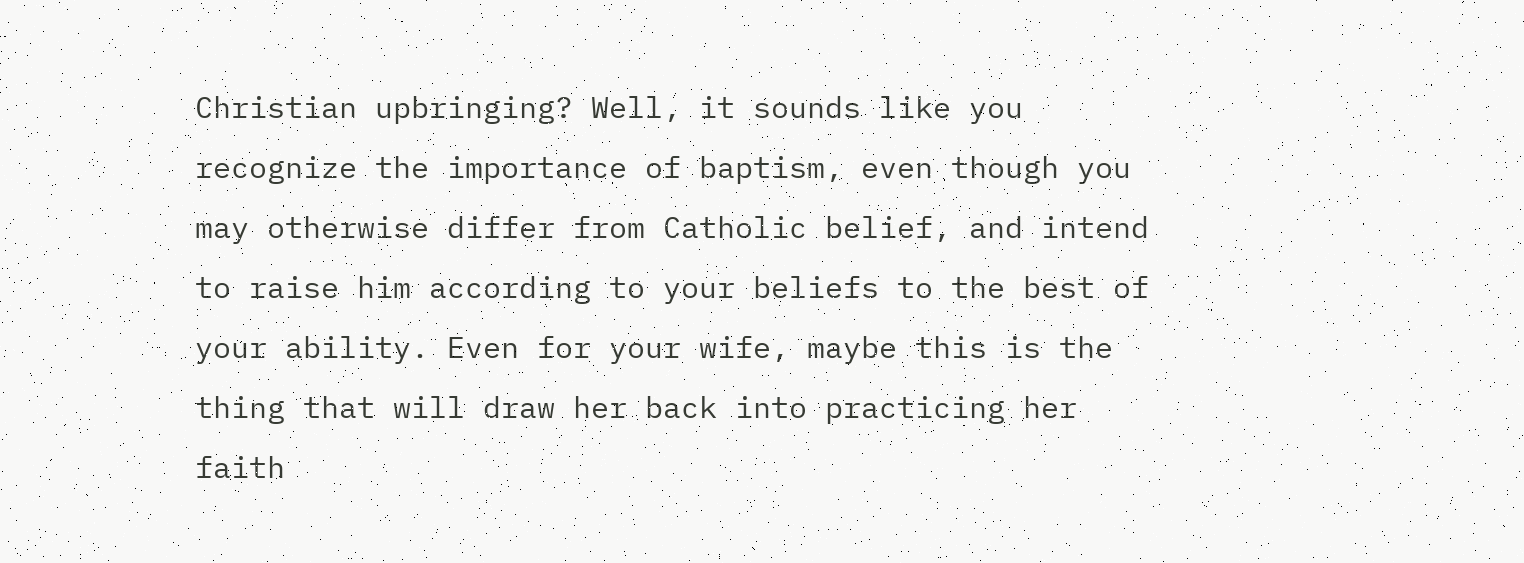Christian upbringing? Well, it sounds like you recognize the importance of baptism, even though you may otherwise differ from Catholic belief, and intend to raise him according to your beliefs to the best of your ability. Even for your wife, maybe this is the thing that will draw her back into practicing her faith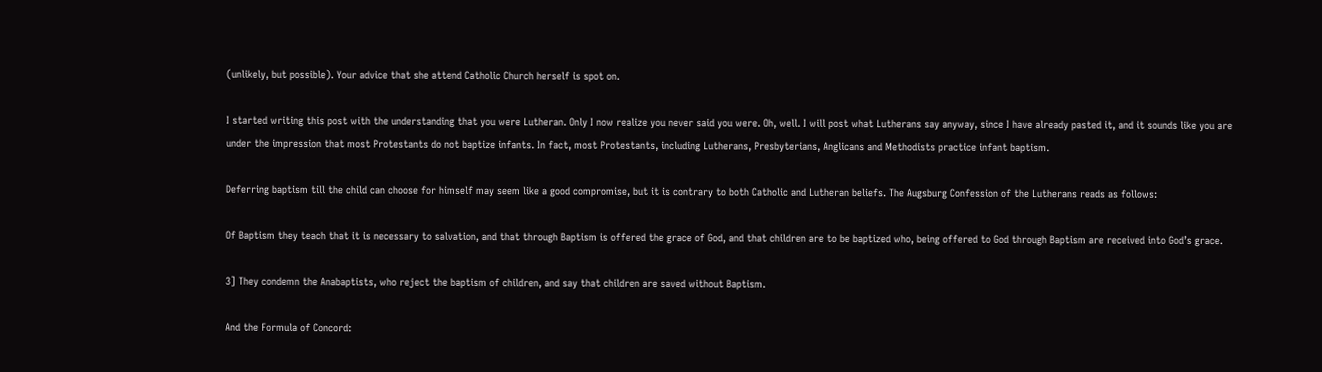(unlikely, but possible). Your advice that she attend Catholic Church herself is spot on.

I started writing this post with the understanding that you were Lutheran. Only I now realize you never said you were. Oh, well. I will post what Lutherans say anyway, since I have already pasted it, and it sounds like you are under the impression that most Protestants do not baptize infants. In fact, most Protestants, including Lutherans, Presbyterians, Anglicans and Methodists practice infant baptism.

Deferring baptism till the child can choose for himself may seem like a good compromise, but it is contrary to both Catholic and Lutheran beliefs. The Augsburg Confession of the Lutherans reads as follows:

Of Baptism they teach that it is necessary to salvation, and that through Baptism is offered the grace of God, and that children are to be baptized who, being offered to God through Baptism are received into God’s grace.

3] They condemn the Anabaptists, who reject the baptism of children, and say that children are saved without Baptism.

And the Formula of Concord: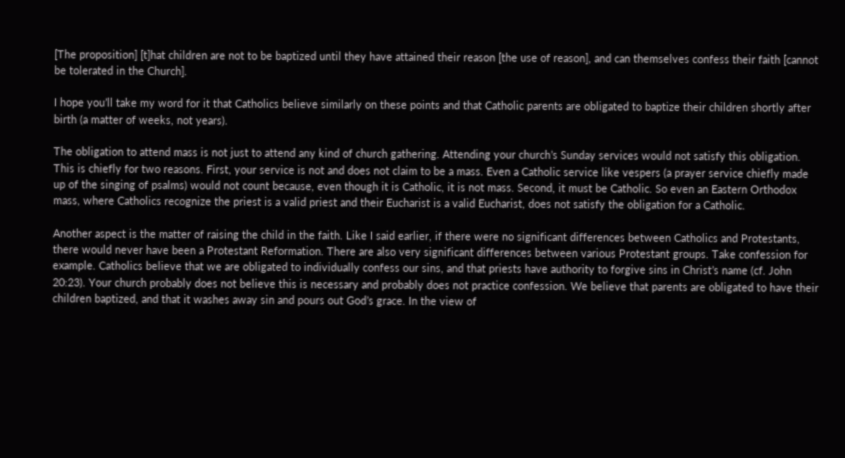[The proposition] [t]hat children are not to be baptized until they have attained their reason [the use of reason], and can themselves confess their faith [cannot be tolerated in the Church].

I hope you’ll take my word for it that Catholics believe similarly on these points and that Catholic parents are obligated to baptize their children shortly after birth (a matter of weeks, not years).

The obligation to attend mass is not just to attend any kind of church gathering. Attending your church’s Sunday services would not satisfy this obligation. This is chiefly for two reasons. First, your service is not and does not claim to be a mass. Even a Catholic service like vespers (a prayer service chiefly made up of the singing of psalms) would not count because, even though it is Catholic, it is not mass. Second, it must be Catholic. So even an Eastern Orthodox mass, where Catholics recognize the priest is a valid priest and their Eucharist is a valid Eucharist, does not satisfy the obligation for a Catholic.

Another aspect is the matter of raising the child in the faith. Like I said earlier, if there were no significant differences between Catholics and Protestants, there would never have been a Protestant Reformation. There are also very significant differences between various Protestant groups. Take confession for example. Catholics believe that we are obligated to individually confess our sins, and that priests have authority to forgive sins in Christ’s name (cf. John 20:23). Your church probably does not believe this is necessary and probably does not practice confession. We believe that parents are obligated to have their children baptized, and that it washes away sin and pours out God’s grace. In the view of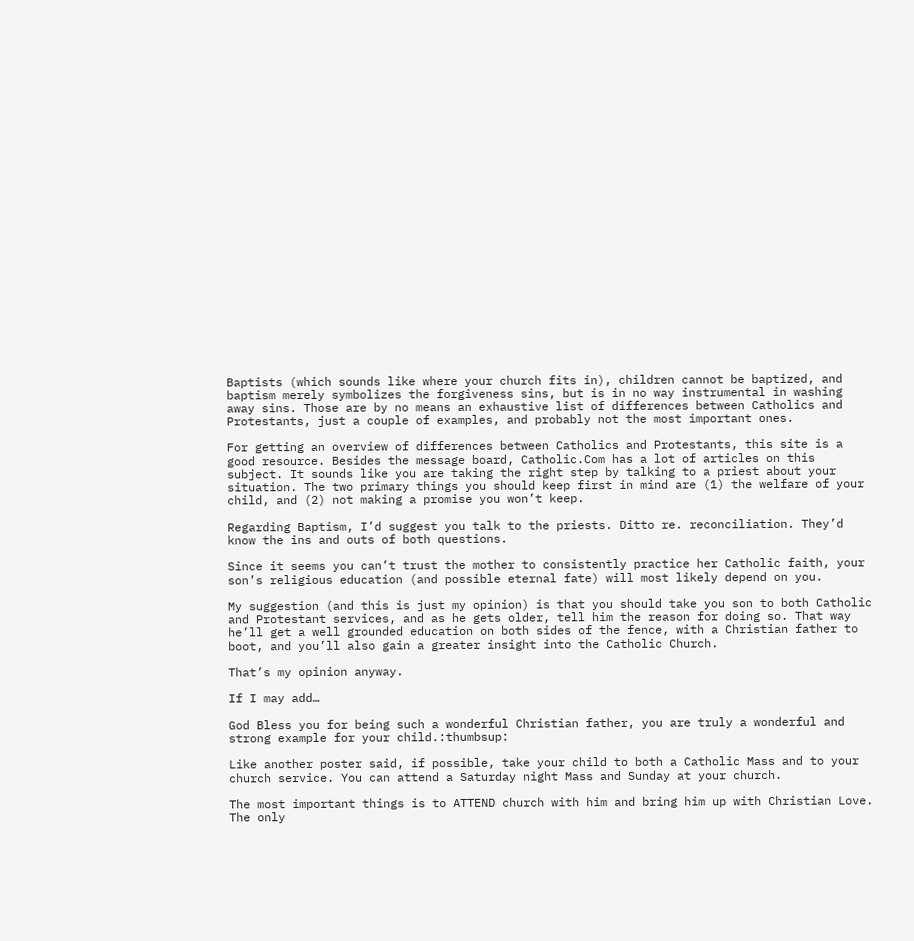Baptists (which sounds like where your church fits in), children cannot be baptized, and baptism merely symbolizes the forgiveness sins, but is in no way instrumental in washing away sins. Those are by no means an exhaustive list of differences between Catholics and Protestants, just a couple of examples, and probably not the most important ones.

For getting an overview of differences between Catholics and Protestants, this site is a good resource. Besides the message board, Catholic.Com has a lot of articles on this subject. It sounds like you are taking the right step by talking to a priest about your situation. The two primary things you should keep first in mind are (1) the welfare of your child, and (2) not making a promise you won’t keep.

Regarding Baptism, I’d suggest you talk to the priests. Ditto re. reconciliation. They’d know the ins and outs of both questions.

Since it seems you can’t trust the mother to consistently practice her Catholic faith, your son’s religious education (and possible eternal fate) will most likely depend on you.

My suggestion (and this is just my opinion) is that you should take you son to both Catholic and Protestant services, and as he gets older, tell him the reason for doing so. That way he’ll get a well grounded education on both sides of the fence, with a Christian father to boot, and you’ll also gain a greater insight into the Catholic Church.

That’s my opinion anyway.

If I may add…

God Bless you for being such a wonderful Christian father, you are truly a wonderful and strong example for your child.:thumbsup:

Like another poster said, if possible, take your child to both a Catholic Mass and to your church service. You can attend a Saturday night Mass and Sunday at your church.

The most important things is to ATTEND church with him and bring him up with Christian Love. The only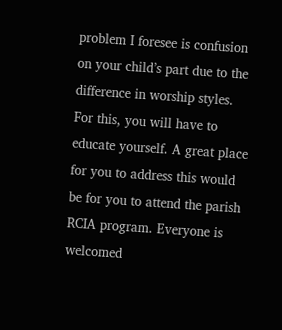problem I foresee is confusion on your child’s part due to the difference in worship styles. For this, you will have to educate yourself. A great place for you to address this would be for you to attend the parish RCIA program. Everyone is welcomed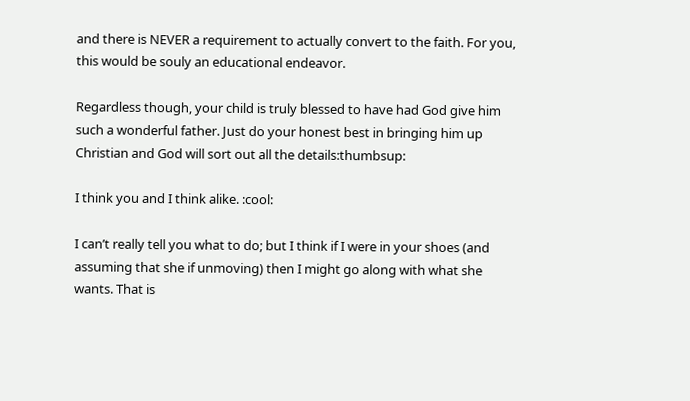and there is NEVER a requirement to actually convert to the faith. For you, this would be souly an educational endeavor.

Regardless though, your child is truly blessed to have had God give him such a wonderful father. Just do your honest best in bringing him up Christian and God will sort out all the details:thumbsup:

I think you and I think alike. :cool:

I can’t really tell you what to do; but I think if I were in your shoes (and assuming that she if unmoving) then I might go along with what she wants. That is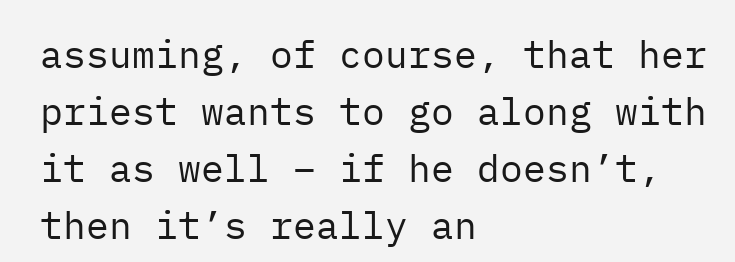assuming, of course, that her priest wants to go along with it as well – if he doesn’t, then it’s really an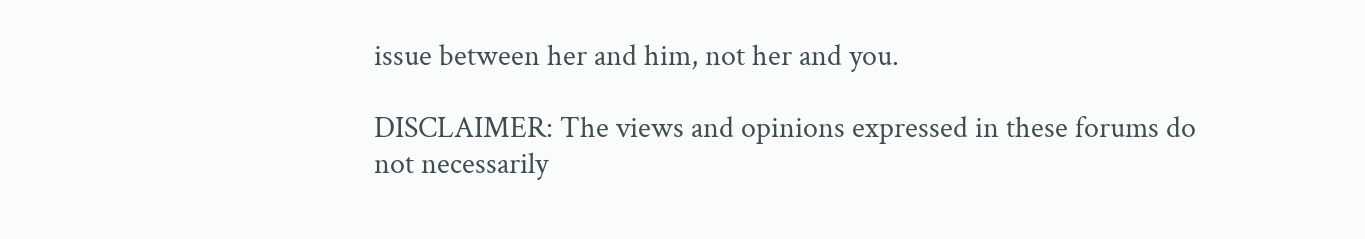issue between her and him, not her and you.

DISCLAIMER: The views and opinions expressed in these forums do not necessarily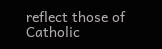reflect those of Catholic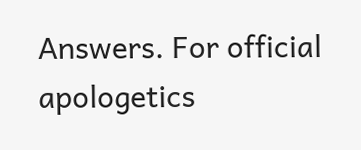Answers. For official apologetics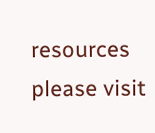resources please visit